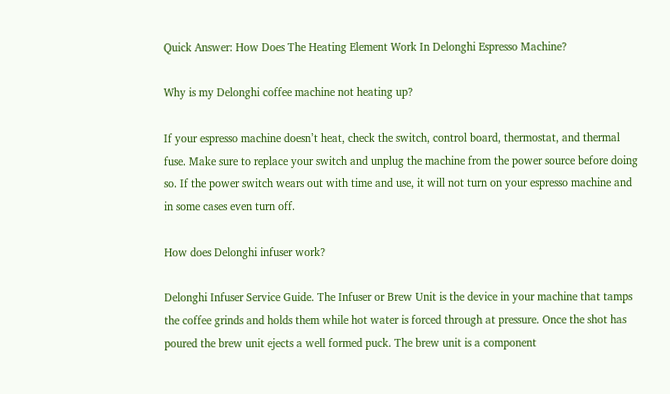Quick Answer: How Does The Heating Element Work In Delonghi Espresso Machine?

Why is my Delonghi coffee machine not heating up?

If your espresso machine doesn’t heat, check the switch, control board, thermostat, and thermal fuse. Make sure to replace your switch and unplug the machine from the power source before doing so. If the power switch wears out with time and use, it will not turn on your espresso machine and in some cases even turn off.

How does Delonghi infuser work?

Delonghi Infuser Service Guide. The Infuser or Brew Unit is the device in your machine that tamps the coffee grinds and holds them while hot water is forced through at pressure. Once the shot has poured the brew unit ejects a well formed puck. The brew unit is a component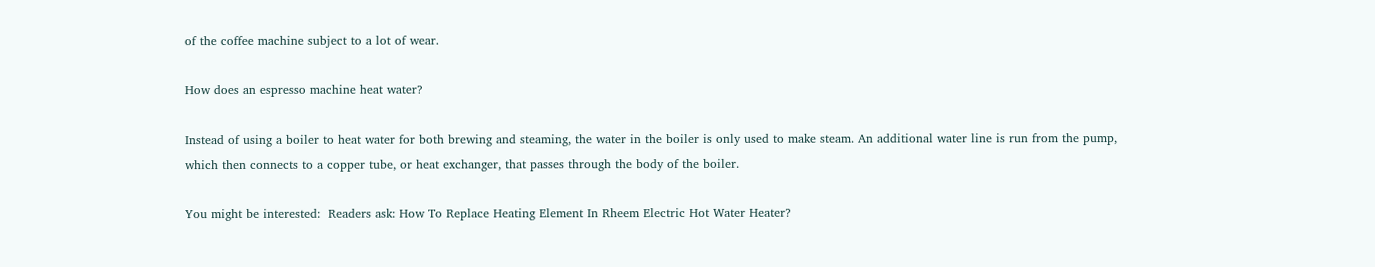of the coffee machine subject to a lot of wear.

How does an espresso machine heat water?

Instead of using a boiler to heat water for both brewing and steaming, the water in the boiler is only used to make steam. An additional water line is run from the pump, which then connects to a copper tube, or heat exchanger, that passes through the body of the boiler.

You might be interested:  Readers ask: How To Replace Heating Element In Rheem Electric Hot Water Heater?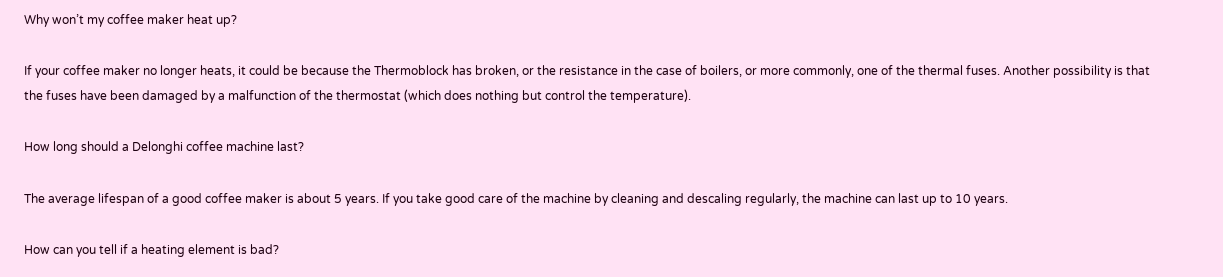Why won’t my coffee maker heat up?

If your coffee maker no longer heats, it could be because the Thermoblock has broken, or the resistance in the case of boilers, or more commonly, one of the thermal fuses. Another possibility is that the fuses have been damaged by a malfunction of the thermostat (which does nothing but control the temperature).

How long should a Delonghi coffee machine last?

The average lifespan of a good coffee maker is about 5 years. If you take good care of the machine by cleaning and descaling regularly, the machine can last up to 10 years.

How can you tell if a heating element is bad?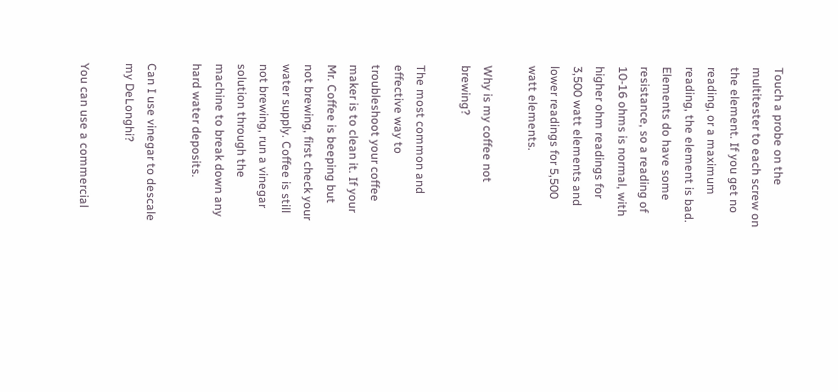Touch a probe on the multitester to each screw on the element. If you get no reading, or a maximum reading, the element is bad. Elements do have some resistance, so a reading of 10-16 ohms is normal, with higher ohm readings for 3,500 watt elements and lower readings for 5,500 watt elements.

Why is my coffee not brewing?

The most common and effective way to troubleshoot your coffee maker is to clean it. If your Mr. Coffee is beeping but not brewing, first check your water supply. Coffee is still not brewing, run a vinegar solution through the machine to break down any hard water deposits.

Can I use vinegar to descale my DeLonghi?

You can use a commercial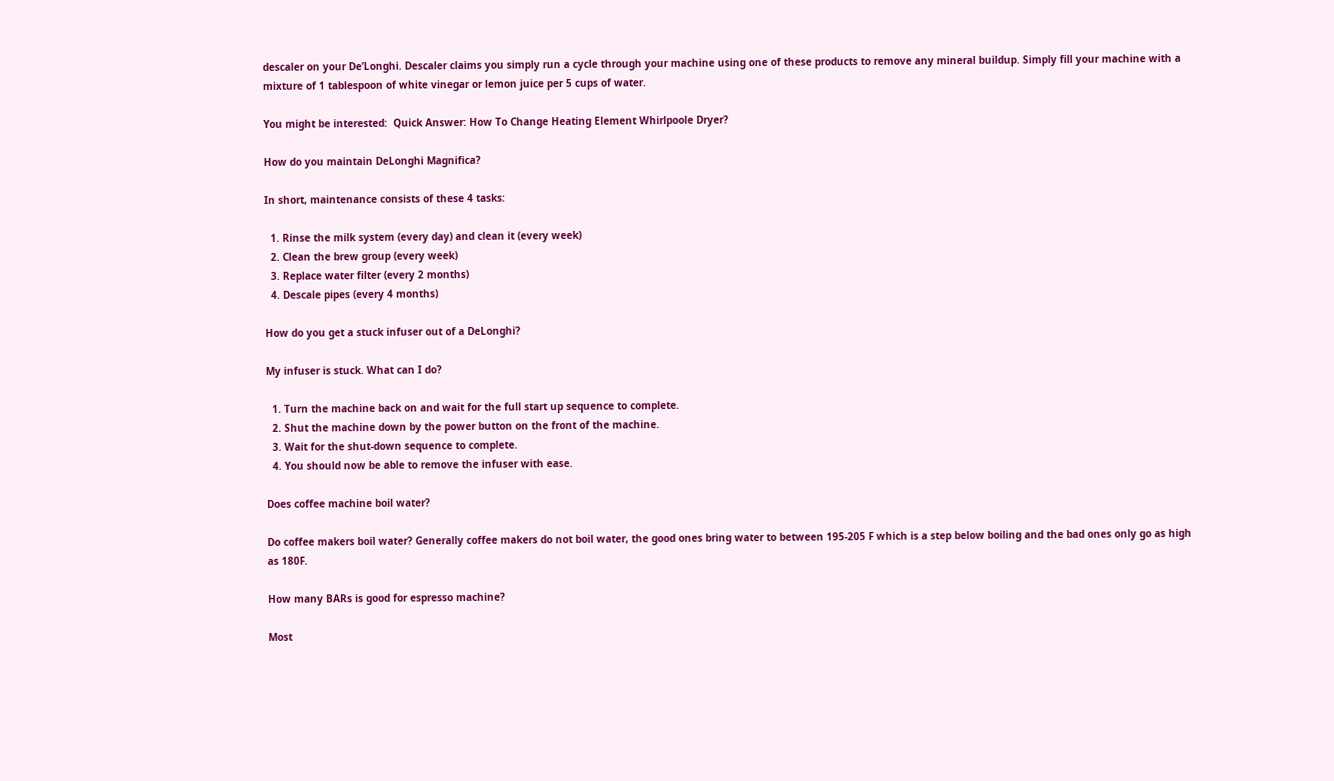descaler on your De’Longhi. Descaler claims you simply run a cycle through your machine using one of these products to remove any mineral buildup. Simply fill your machine with a mixture of 1 tablespoon of white vinegar or lemon juice per 5 cups of water.

You might be interested:  Quick Answer: How To Change Heating Element Whirlpoole Dryer?

How do you maintain DeLonghi Magnifica?

In short, maintenance consists of these 4 tasks:

  1. Rinse the milk system (every day) and clean it (every week)
  2. Clean the brew group (every week)
  3. Replace water filter (every 2 months)
  4. Descale pipes (every 4 months)

How do you get a stuck infuser out of a DeLonghi?

My infuser is stuck. What can I do?

  1. Turn the machine back on and wait for the full start up sequence to complete.
  2. Shut the machine down by the power button on the front of the machine.
  3. Wait for the shut-down sequence to complete.
  4. You should now be able to remove the infuser with ease.

Does coffee machine boil water?

Do coffee makers boil water? Generally coffee makers do not boil water, the good ones bring water to between 195-205 F which is a step below boiling and the bad ones only go as high as 180F.

How many BARs is good for espresso machine?

Most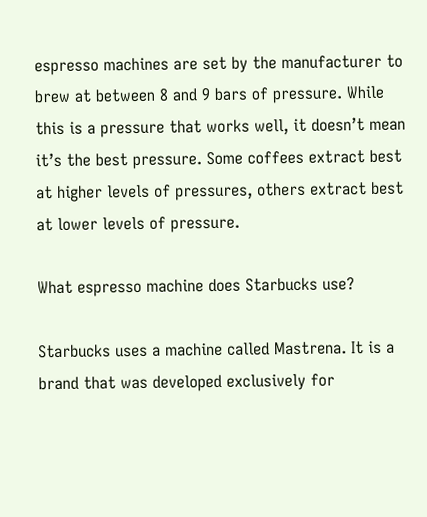espresso machines are set by the manufacturer to brew at between 8 and 9 bars of pressure. While this is a pressure that works well, it doesn’t mean it’s the best pressure. Some coffees extract best at higher levels of pressures, others extract best at lower levels of pressure.

What espresso machine does Starbucks use?

Starbucks uses a machine called Mastrena. It is a brand that was developed exclusively for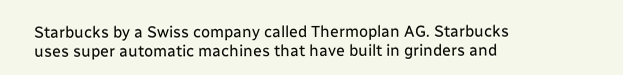Starbucks by a Swiss company called Thermoplan AG. Starbucks uses super automatic machines that have built in grinders and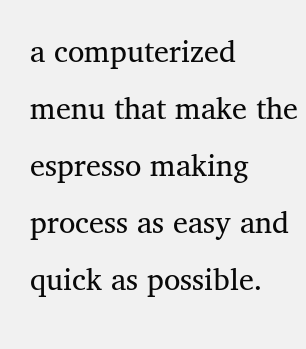a computerized menu that make the espresso making process as easy and quick as possible.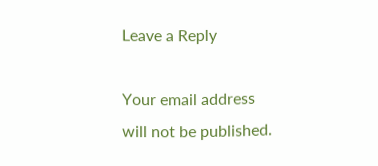Leave a Reply

Your email address will not be published.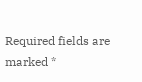Required fields are marked *